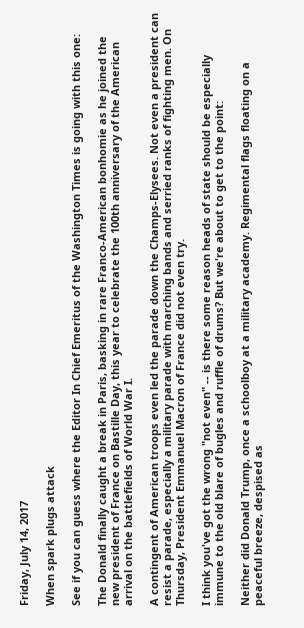Friday, July 14, 2017

When spark plugs attack

See if you can guess where the Editor In Chief Emeritus of the Washington Times is going with this one:

The Donald finally caught a break in Paris, basking in rare Franco-American bonhomie as he joined the new president of France on Bastille Day, this year to celebrate the 100th anniversary of the American arrival on the battlefields of World War I.

A contingent of American troops even led the parade down the Champs-Elysees. Not even a president can resist a parade, especially a military parade with marching bands and serried ranks of fighting men. On Thursday, President Emmanuel Macron of France did not even try.

I think you've got the wrong "not even" -- is there some reason heads of state should be especially immune to the old blare of bugles and ruffle of drums? But we're about to get to the point:

Neither did Donald Trump, once a schoolboy at a military academy. Regimental flags floating on a peaceful breeze, despised as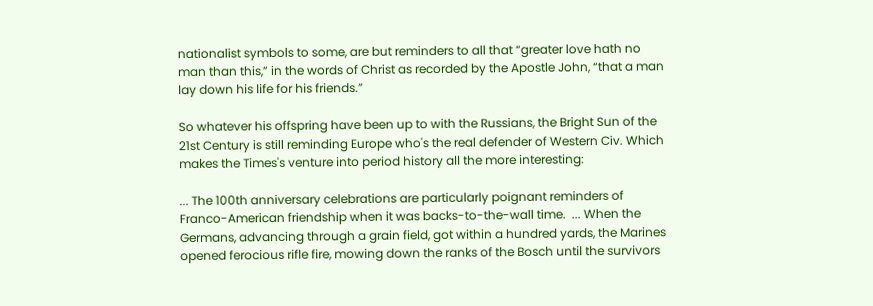nationalist symbols to some, are but reminders to all that “greater love hath no man than this,” in the words of Christ as recorded by the Apostle John, “that a man lay down his life for his friends.”

So whatever his offspring have been up to with the Russians, the Bright Sun of the 21st Century is still reminding Europe who's the real defender of Western Civ. Which makes the Times's venture into period history all the more interesting:

... The 100th anniversary celebrations are particularly poignant reminders of Franco-American friendship when it was backs-to-the-wall time.  ... When the Germans, advancing through a grain field, got within a hundred yards, the Marines opened ferocious rifle fire, mowing down the ranks of the Bosch until the survivors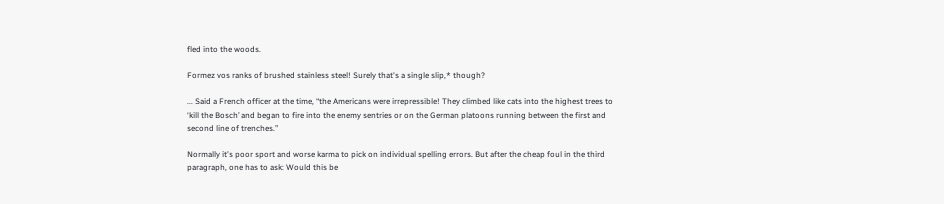fled into the woods.

Formez vos ranks of brushed stainless steel! Surely that's a single slip,* though?

... Said a French officer at the time, “the Americans were irrepressible! They climbed like cats into the highest trees to ‘kill the Bosch’ and began to fire into the enemy sentries or on the German platoons running between the first and second line of trenches.”

Normally it's poor sport and worse karma to pick on individual spelling errors. But after the cheap foul in the third paragraph, one has to ask: Would this be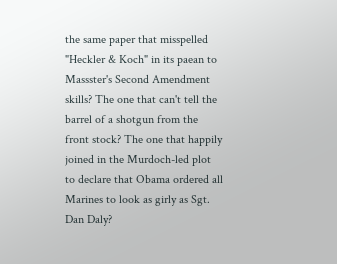the same paper that misspelled "Heckler & Koch" in its paean to Massster's Second Amendment skills? The one that can't tell the barrel of a shotgun from the front stock? The one that happily joined in the Murdoch-led plot to declare that Obama ordered all Marines to look as girly as Sgt. Dan Daly?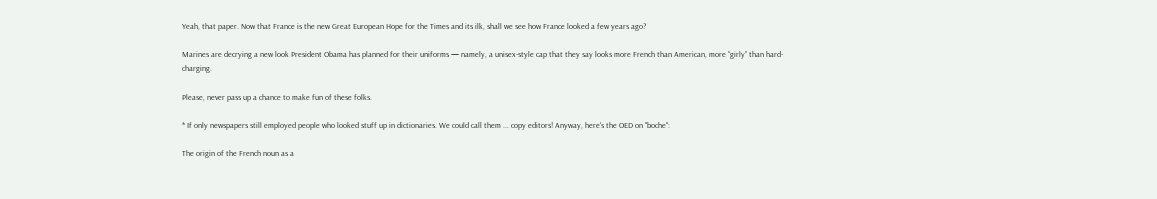Yeah, that paper. Now that France is the new Great European Hope for the Times and its ilk, shall we see how France looked a few years ago?

Marines are decrying a new look President Obama has planned for their uniforms — namely, a unisex-style cap that they say looks more French than American, more “girly” than hard-charging.

Please, never pass up a chance to make fun of these folks.

* If only newspapers still employed people who looked stuff up in dictionaries. We could call them ... copy editors! Anyway, here's the OED on "boche":

The origin of the French noun as a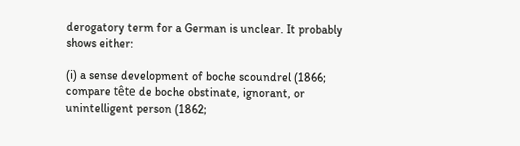derogatory term for a German is unclear. It probably shows either:

(i) a sense development of boche scoundrel (1866; compare tête de boche obstinate, ignorant, or unintelligent person (1862;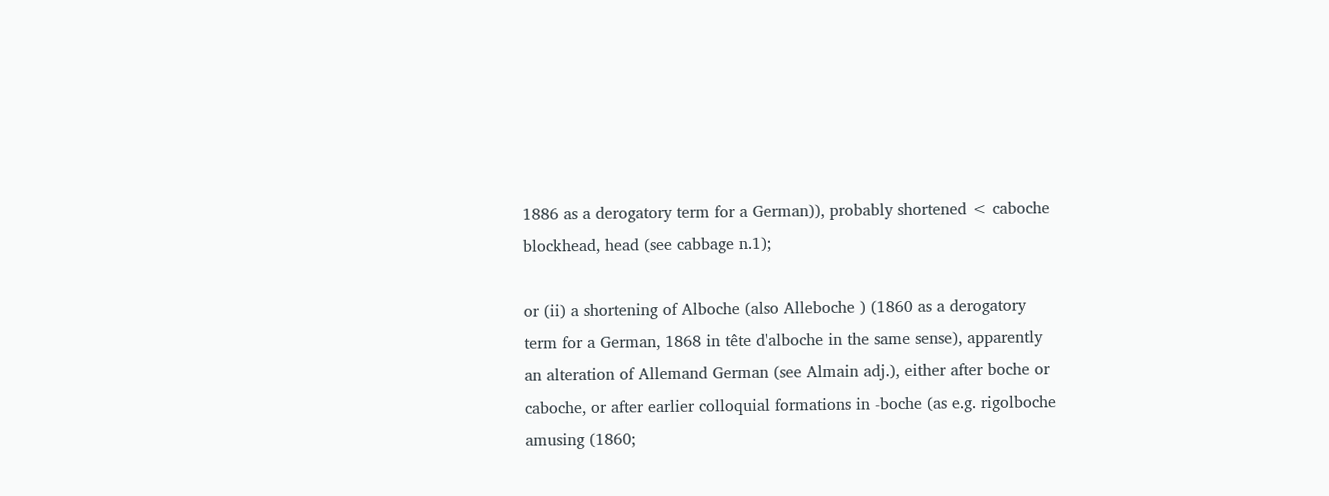1886 as a derogatory term for a German)), probably shortened < caboche blockhead, head (see cabbage n.1);

or (ii) a shortening of Alboche (also Alleboche ) (1860 as a derogatory term for a German, 1868 in tête d'alboche in the same sense), apparently an alteration of Allemand German (see Almain adj.), either after boche or caboche, or after earlier colloquial formations in -boche (as e.g. rigolboche amusing (1860;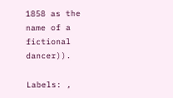1858 as the name of a fictional dancer)).

Labels: ,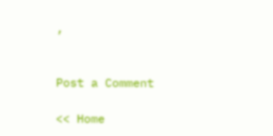,


Post a Comment

<< Home